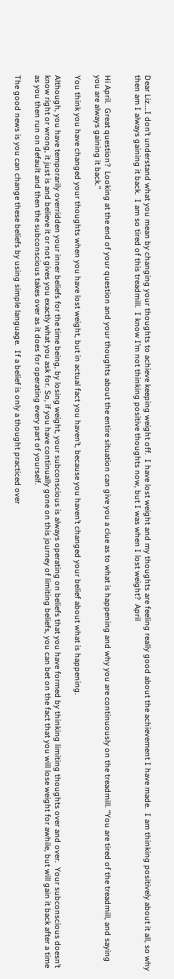Dear Liz….I don’t understand what you mean by changing your thoughts to achieve keeping weight off.  I have lost weight and my thoughts are feeling really good about the achievement I have made.  I am thinking positively about it all, so why then am I always gaining it back.  I am so tired of this treadmill.  I know I’m not thinking positive thoughts now, but I was when I lost weight?  April


Hi April.  Great question?  Looking at the end of your question and your thoughts about the entire situation can give you a clue as to what is happening and why you are continuously on the treadmill. “You are tired of the treadmill, and saying you are always gaining it back.”

You think you have changed your thoughts when you have lost weight, but in actual fact you haven’t, because you haven’t changed your belief about what is happening.

Although, you have temporarily overridden your inner beliefs for the time being, by losing weight, your subconscious is always operating on beliefs that you have formed by thinking limiting thoughts over and over.  Your subconscious doesn’t know right or wrong, it just is and believe it or not gives you exactly what you ask for. So, if you have continually gone on this journey of limiting beliefs, you can bet on the fact that you will lose weight for awhile, but will gain it back after a time as you then run on default and then the subconscious takes over as it does for operating every part of yourself.

The good news is you can change these beliefs by using simple language.  If a belief is only a thought practiced over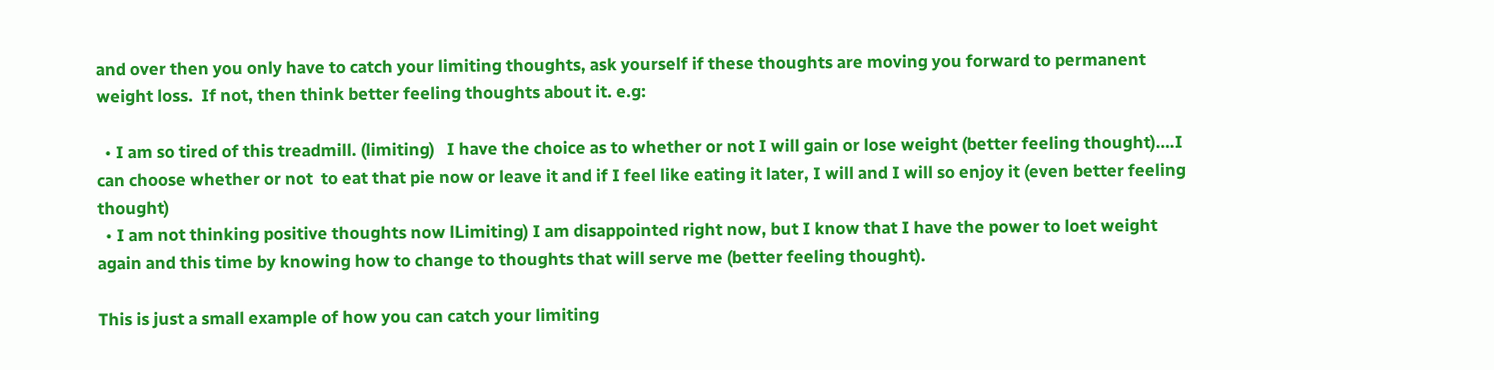and over then you only have to catch your limiting thoughts, ask yourself if these thoughts are moving you forward to permanent weight loss.  If not, then think better feeling thoughts about it. e.g:

  • I am so tired of this treadmill. (limiting)   I have the choice as to whether or not I will gain or lose weight (better feeling thought)….I can choose whether or not  to eat that pie now or leave it and if I feel like eating it later, I will and I will so enjoy it (even better feeling thought)
  • I am not thinking positive thoughts now lLimiting) I am disappointed right now, but I know that I have the power to loet weight again and this time by knowing how to change to thoughts that will serve me (better feeling thought).

This is just a small example of how you can catch your limiting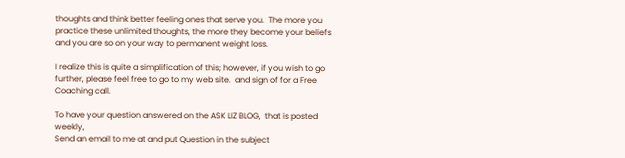thoughts and think better feeling ones that serve you.  The more you practice these unlimited thoughts, the more they become your beliefs and you are so on your way to permanent weight loss.

I realize this is quite a simplification of this; however, if you wish to go further, please feel free to go to my web site.  and sign of for a Free Coaching call.

To have your question answered on the ASK LIZ BLOG,  that is posted weekly,
Send an email to me at and put Question in the subject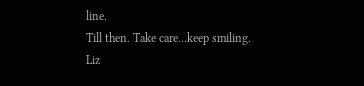line.
Till then. Take care…keep smiling. Liz